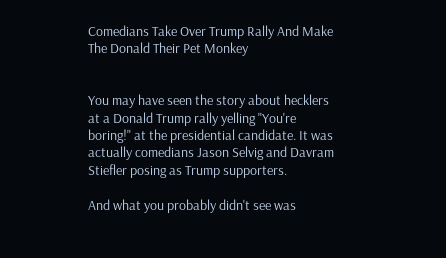Comedians Take Over Trump Rally And Make The Donald Their Pet Monkey


You may have seen the story about hecklers at a Donald Trump rally yelling "You're boring!" at the presidential candidate. It was actually comedians Jason Selvig and Davram Stiefler posing as Trump supporters.

And what you probably didn't see was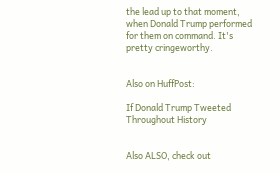the lead up to that moment, when Donald Trump performed for them on command. It's pretty cringeworthy.


Also on HuffPost:

If Donald Trump Tweeted Throughout History


Also ALSO, check out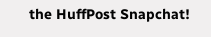the HuffPost Snapchat!